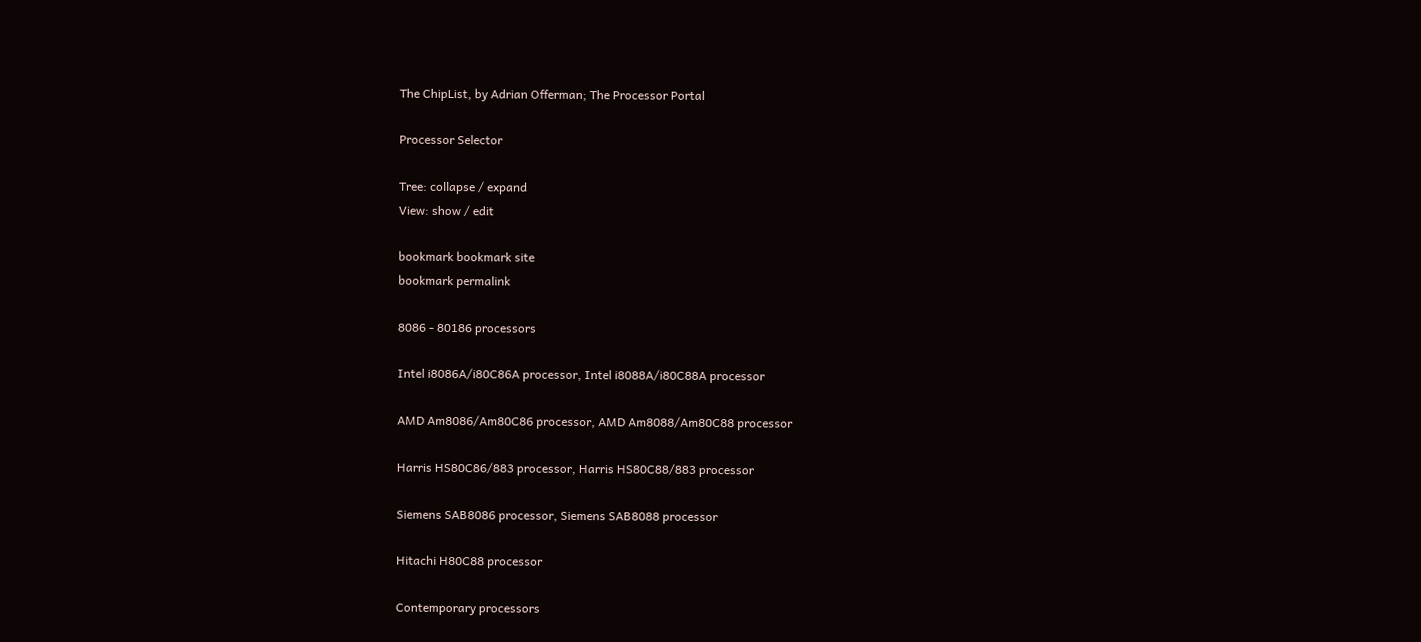The ChipList, by Adrian Offerman; The Processor Portal

Processor Selector

Tree: collapse / expand
View: show / edit

bookmark bookmark site
bookmark permalink

8086 - 80186 processors

Intel i8086A/i80C86A processor, Intel i8088A/i80C88A processor

AMD Am8086/Am80C86 processor, AMD Am8088/Am80C88 processor

Harris HS80C86/883 processor, Harris HS80C88/883 processor

Siemens SAB8086 processor, Siemens SAB8088 processor

Hitachi H80C88 processor

Contemporary processors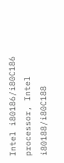Intel i80186/i80C186 processor, Intel i80188/i80C188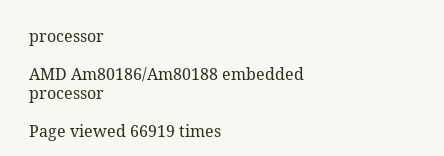processor

AMD Am80186/Am80188 embedded processor

Page viewed 66919 times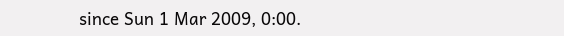since Sun 1 Mar 2009, 0:00.